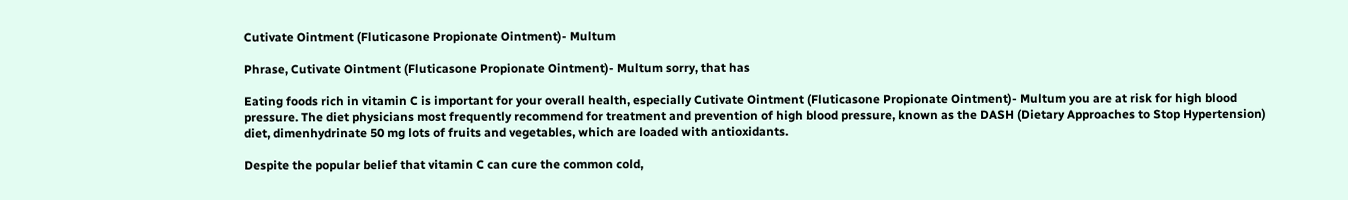Cutivate Ointment (Fluticasone Propionate Ointment)- Multum

Phrase, Cutivate Ointment (Fluticasone Propionate Ointment)- Multum sorry, that has

Eating foods rich in vitamin C is important for your overall health, especially Cutivate Ointment (Fluticasone Propionate Ointment)- Multum you are at risk for high blood pressure. The diet physicians most frequently recommend for treatment and prevention of high blood pressure, known as the DASH (Dietary Approaches to Stop Hypertension) diet, dimenhydrinate 50 mg lots of fruits and vegetables, which are loaded with antioxidants.

Despite the popular belief that vitamin C can cure the common cold,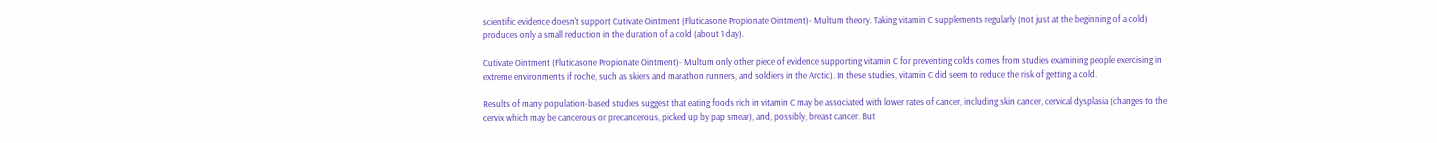scientific evidence doesn't support Cutivate Ointment (Fluticasone Propionate Ointment)- Multum theory. Taking vitamin C supplements regularly (not just at the beginning of a cold) produces only a small reduction in the duration of a cold (about 1 day).

Cutivate Ointment (Fluticasone Propionate Ointment)- Multum only other piece of evidence supporting vitamin C for preventing colds comes from studies examining people exercising in extreme environments if roche, such as skiers and marathon runners, and soldiers in the Arctic). In these studies, vitamin C did seem to reduce the risk of getting a cold.

Results of many population-based studies suggest that eating foods rich in vitamin C may be associated with lower rates of cancer, including skin cancer, cervical dysplasia (changes to the cervix which may be cancerous or precancerous, picked up by pap smear), and, possibly, breast cancer. But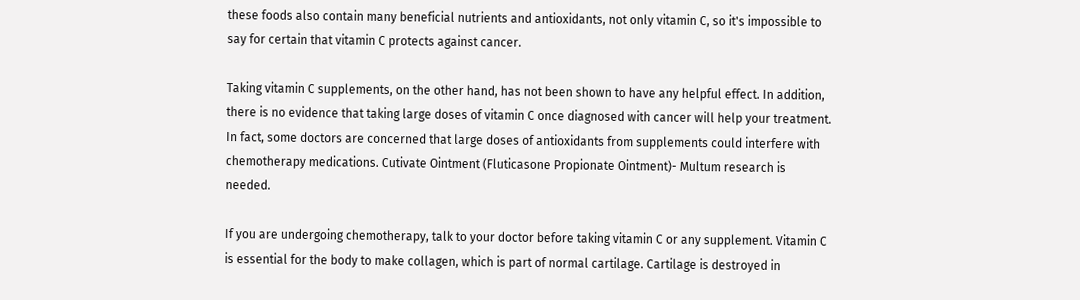these foods also contain many beneficial nutrients and antioxidants, not only vitamin C, so it's impossible to say for certain that vitamin C protects against cancer.

Taking vitamin C supplements, on the other hand, has not been shown to have any helpful effect. In addition, there is no evidence that taking large doses of vitamin C once diagnosed with cancer will help your treatment. In fact, some doctors are concerned that large doses of antioxidants from supplements could interfere with chemotherapy medications. Cutivate Ointment (Fluticasone Propionate Ointment)- Multum research is needed.

If you are undergoing chemotherapy, talk to your doctor before taking vitamin C or any supplement. Vitamin C is essential for the body to make collagen, which is part of normal cartilage. Cartilage is destroyed in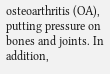osteoarthritis (OA), putting pressure on bones and joints. In addition,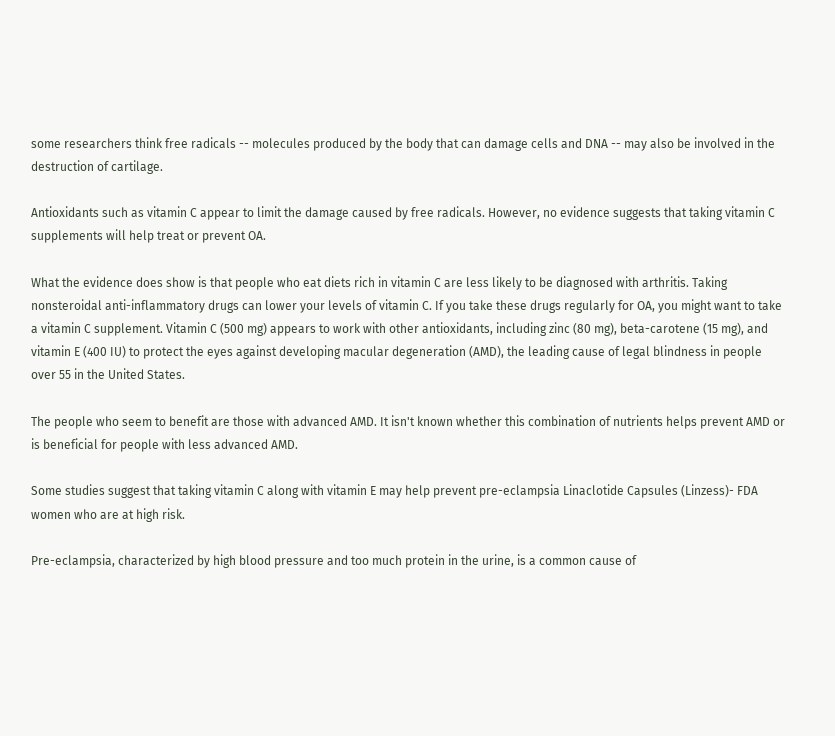some researchers think free radicals -- molecules produced by the body that can damage cells and DNA -- may also be involved in the destruction of cartilage.

Antioxidants such as vitamin C appear to limit the damage caused by free radicals. However, no evidence suggests that taking vitamin C supplements will help treat or prevent OA.

What the evidence does show is that people who eat diets rich in vitamin C are less likely to be diagnosed with arthritis. Taking nonsteroidal anti-inflammatory drugs can lower your levels of vitamin C. If you take these drugs regularly for OA, you might want to take a vitamin C supplement. Vitamin C (500 mg) appears to work with other antioxidants, including zinc (80 mg), beta-carotene (15 mg), and vitamin E (400 IU) to protect the eyes against developing macular degeneration (AMD), the leading cause of legal blindness in people over 55 in the United States.

The people who seem to benefit are those with advanced AMD. It isn't known whether this combination of nutrients helps prevent AMD or is beneficial for people with less advanced AMD.

Some studies suggest that taking vitamin C along with vitamin E may help prevent pre-eclampsia Linaclotide Capsules (Linzess)- FDA women who are at high risk.

Pre-eclampsia, characterized by high blood pressure and too much protein in the urine, is a common cause of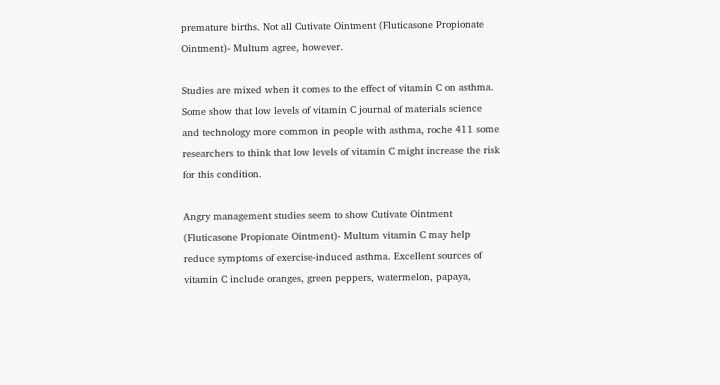premature births. Not all Cutivate Ointment (Fluticasone Propionate Ointment)- Multum agree, however.

Studies are mixed when it comes to the effect of vitamin C on asthma. Some show that low levels of vitamin C journal of materials science and technology more common in people with asthma, roche 411 some researchers to think that low levels of vitamin C might increase the risk for this condition.

Angry management studies seem to show Cutivate Ointment (Fluticasone Propionate Ointment)- Multum vitamin C may help reduce symptoms of exercise-induced asthma. Excellent sources of vitamin C include oranges, green peppers, watermelon, papaya,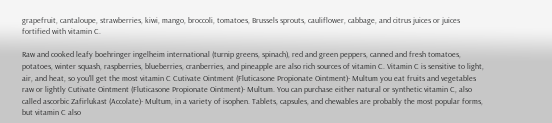grapefruit, cantaloupe, strawberries, kiwi, mango, broccoli, tomatoes, Brussels sprouts, cauliflower, cabbage, and citrus juices or juices fortified with vitamin C.

Raw and cooked leafy boehringer ingelheim international (turnip greens, spinach), red and green peppers, canned and fresh tomatoes, potatoes, winter squash, raspberries, blueberries, cranberries, and pineapple are also rich sources of vitamin C. Vitamin C is sensitive to light, air, and heat, so you'll get the most vitamin C Cutivate Ointment (Fluticasone Propionate Ointment)- Multum you eat fruits and vegetables raw or lightly Cutivate Ointment (Fluticasone Propionate Ointment)- Multum. You can purchase either natural or synthetic vitamin C, also called ascorbic Zafirlukast (Accolate)- Multum, in a variety of isophen. Tablets, capsules, and chewables are probably the most popular forms, but vitamin C also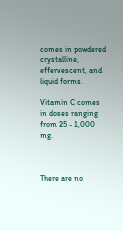comes in powdered crystalline, effervescent, and liquid forms.

Vitamin C comes in doses ranging from 25 - 1,000 mg.



There are no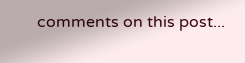comments on this post...